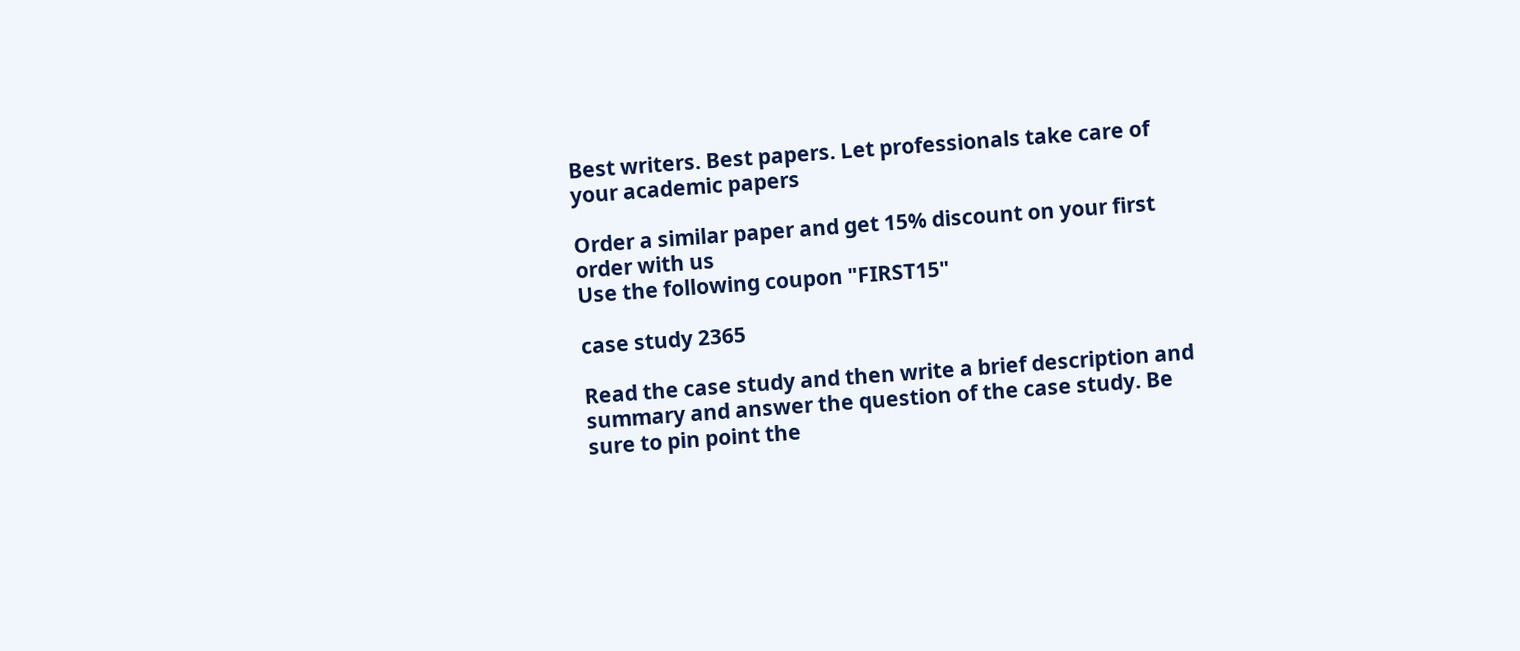Best writers. Best papers. Let professionals take care of your academic papers

Order a similar paper and get 15% discount on your first order with us
Use the following coupon "FIRST15"

case study 2365

Read the case study and then write a brief description and summary and answer the question of the case study. Be sure to pin point the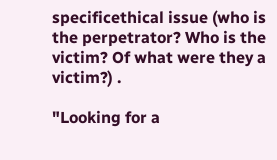specificethical issue (who is the perpetrator? Who is the victim? Of what were they a victim?) .

"Looking for a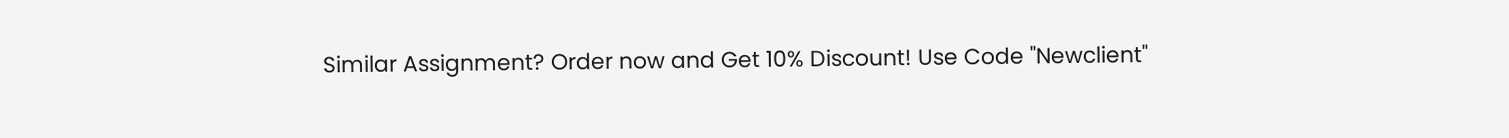Similar Assignment? Order now and Get 10% Discount! Use Code "Newclient"